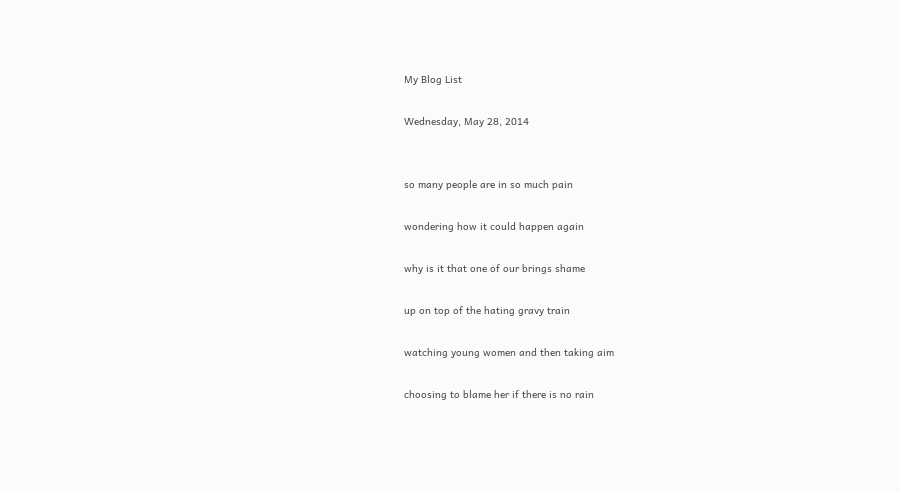My Blog List

Wednesday, May 28, 2014


so many people are in so much pain

wondering how it could happen again

why is it that one of our brings shame

up on top of the hating gravy train

watching young women and then taking aim

choosing to blame her if there is no rain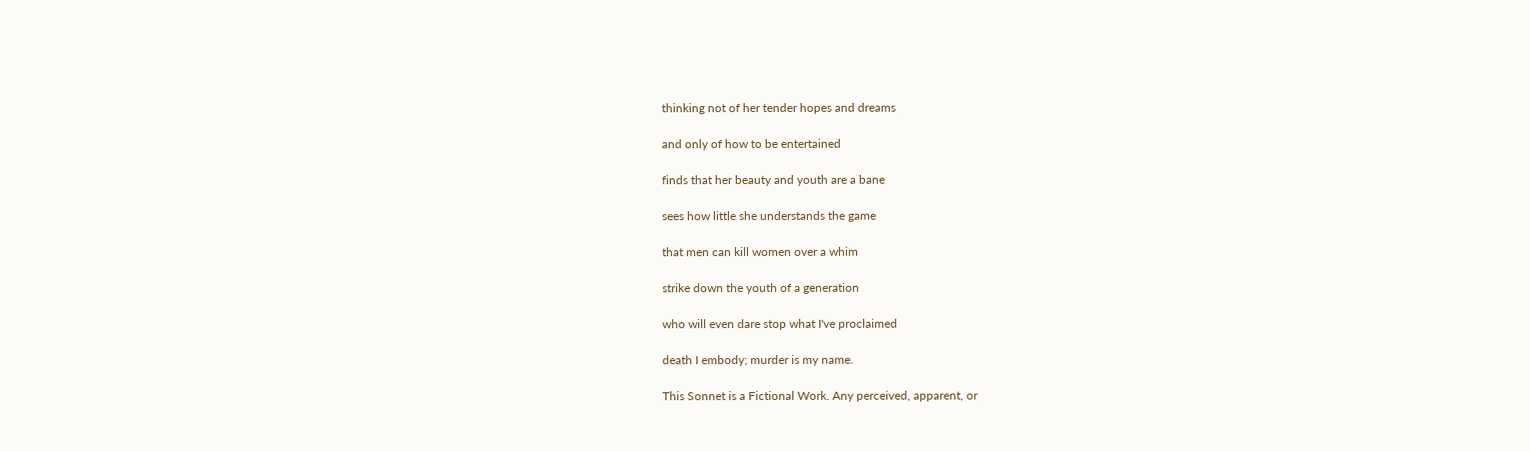thinking not of her tender hopes and dreams

and only of how to be entertained

finds that her beauty and youth are a bane

sees how little she understands the game

that men can kill women over a whim

strike down the youth of a generation

who will even dare stop what I've proclaimed

death I embody; murder is my name.

This Sonnet is a Fictional Work. Any perceived, apparent, or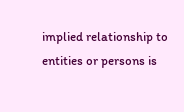implied relationship to entities or persons is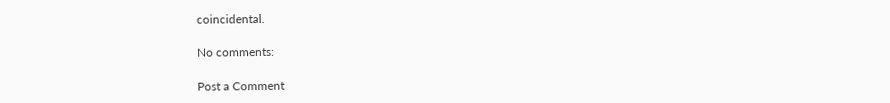coincidental.

No comments:

Post a Comment